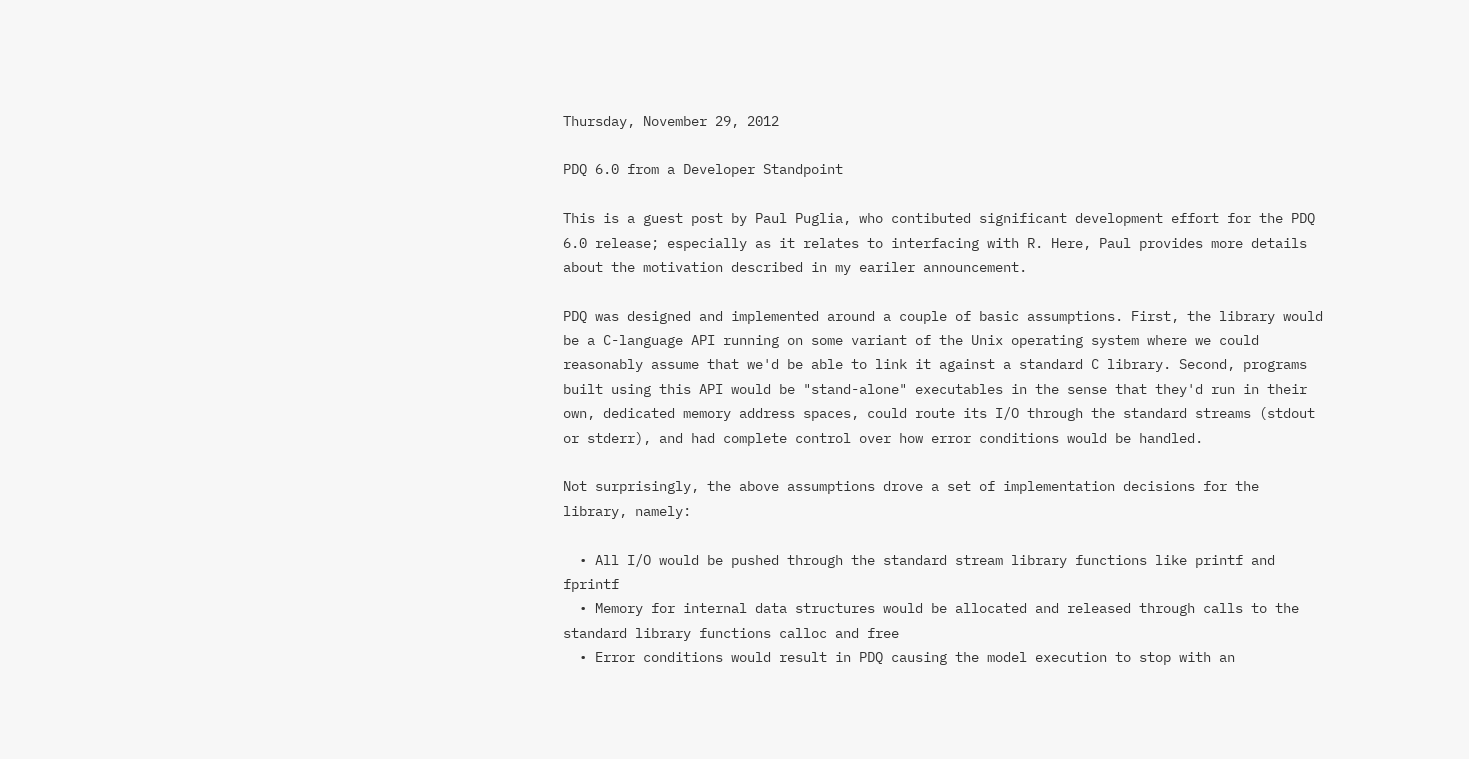Thursday, November 29, 2012

PDQ 6.0 from a Developer Standpoint

This is a guest post by Paul Puglia, who contibuted significant development effort for the PDQ 6.0 release; especially as it relates to interfacing with R. Here, Paul provides more details about the motivation described in my eariler announcement.

PDQ was designed and implemented around a couple of basic assumptions. First, the library would be a C-language API running on some variant of the Unix operating system where we could reasonably assume that we'd be able to link it against a standard C library. Second, programs built using this API would be "stand-alone" executables in the sense that they'd run in their own, dedicated memory address spaces, could route its I/O through the standard streams (stdout or stderr), and had complete control over how error conditions would be handled.

Not surprisingly, the above assumptions drove a set of implementation decisions for the library, namely:

  • All I/O would be pushed through the standard stream library functions like printf and fprintf
  • Memory for internal data structures would be allocated and released through calls to the standard library functions calloc and free
  • Error conditions would result in PDQ causing the model execution to stop with an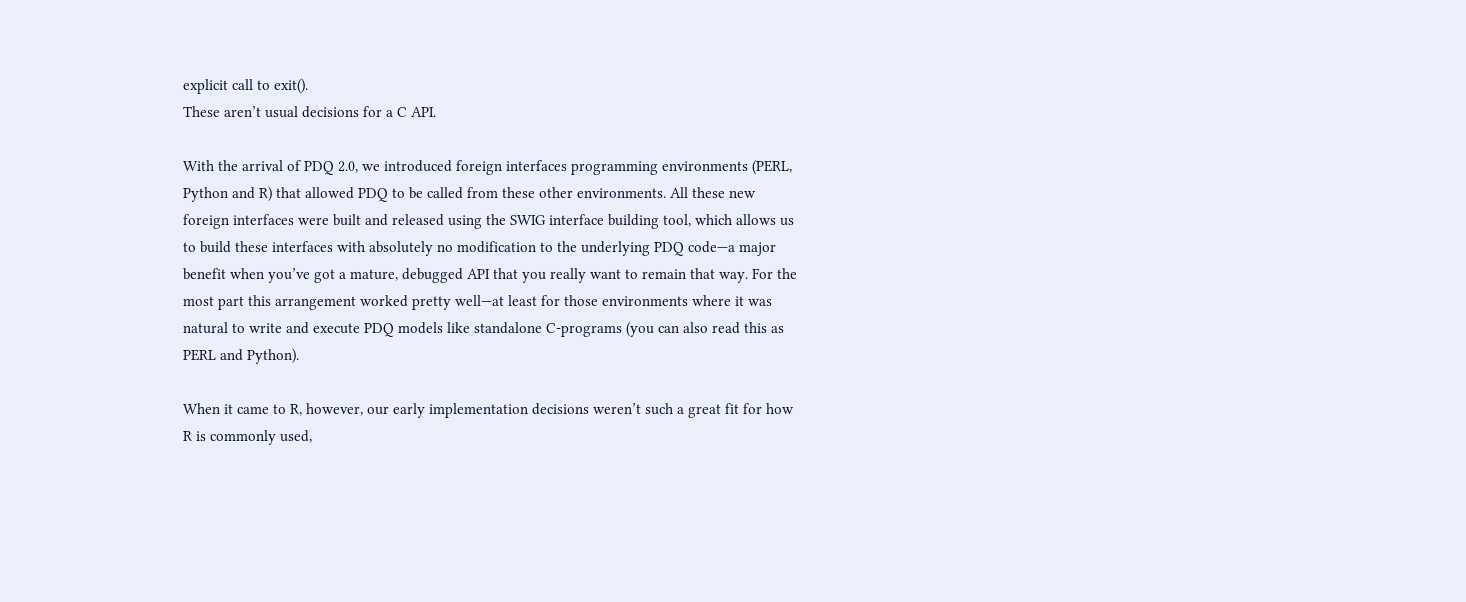explicit call to exit().
These aren’t usual decisions for a C API.

With the arrival of PDQ 2.0, we introduced foreign interfaces programming environments (PERL, Python and R) that allowed PDQ to be called from these other environments. All these new foreign interfaces were built and released using the SWIG interface building tool, which allows us to build these interfaces with absolutely no modification to the underlying PDQ code—a major benefit when you’ve got a mature, debugged API that you really want to remain that way. For the most part this arrangement worked pretty well—at least for those environments where it was natural to write and execute PDQ models like standalone C-programs (you can also read this as PERL and Python).

When it came to R, however, our early implementation decisions weren’t such a great fit for how R is commonly used,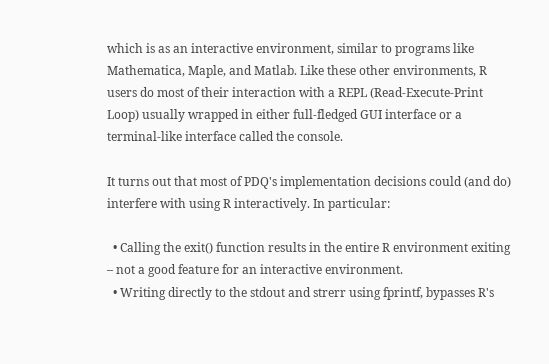which is as an interactive environment, similar to programs like Mathematica, Maple, and Matlab. Like these other environments, R users do most of their interaction with a REPL (Read-Execute-Print Loop) usually wrapped in either full-fledged GUI interface or a terminal-like interface called the console.

It turns out that most of PDQ's implementation decisions could (and do) interfere with using R interactively. In particular:

  • Calling the exit() function results in the entire R environment exiting – not a good feature for an interactive environment.
  • Writing directly to the stdout and strerr using fprintf, bypasses R's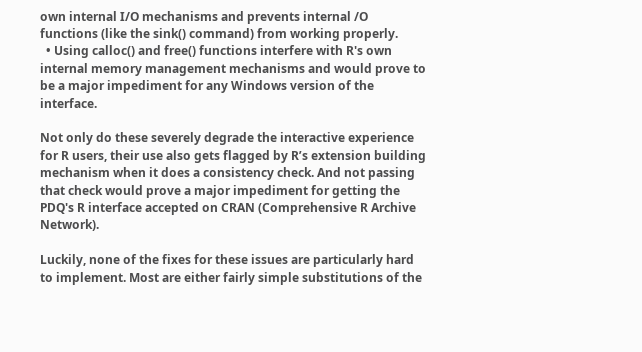own internal I/O mechanisms and prevents internal /O functions (like the sink() command) from working properly.
  • Using calloc() and free() functions interfere with R's own internal memory management mechanisms and would prove to be a major impediment for any Windows version of the interface.

Not only do these severely degrade the interactive experience for R users, their use also gets flagged by R’s extension building mechanism when it does a consistency check. And not passing that check would prove a major impediment for getting the PDQ's R interface accepted on CRAN (Comprehensive R Archive Network).

Luckily, none of the fixes for these issues are particularly hard to implement. Most are either fairly simple substitutions of the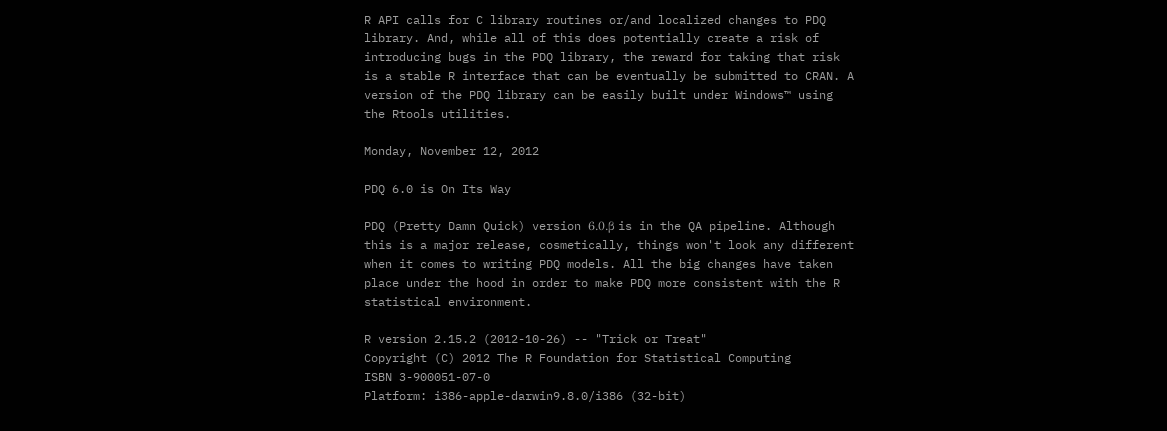R API calls for C library routines or/and localized changes to PDQ library. And, while all of this does potentially create a risk of introducing bugs in the PDQ library, the reward for taking that risk is a stable R interface that can be eventually be submitted to CRAN. A version of the PDQ library can be easily built under Windows™ using the Rtools utilities.

Monday, November 12, 2012

PDQ 6.0 is On Its Way

PDQ (Pretty Damn Quick) version 6.0.β is in the QA pipeline. Although this is a major release, cosmetically, things won't look any different when it comes to writing PDQ models. All the big changes have taken place under the hood in order to make PDQ more consistent with the R statistical environment.

R version 2.15.2 (2012-10-26) -- "Trick or Treat"
Copyright (C) 2012 The R Foundation for Statistical Computing
ISBN 3-900051-07-0
Platform: i386-apple-darwin9.8.0/i386 (32-bit)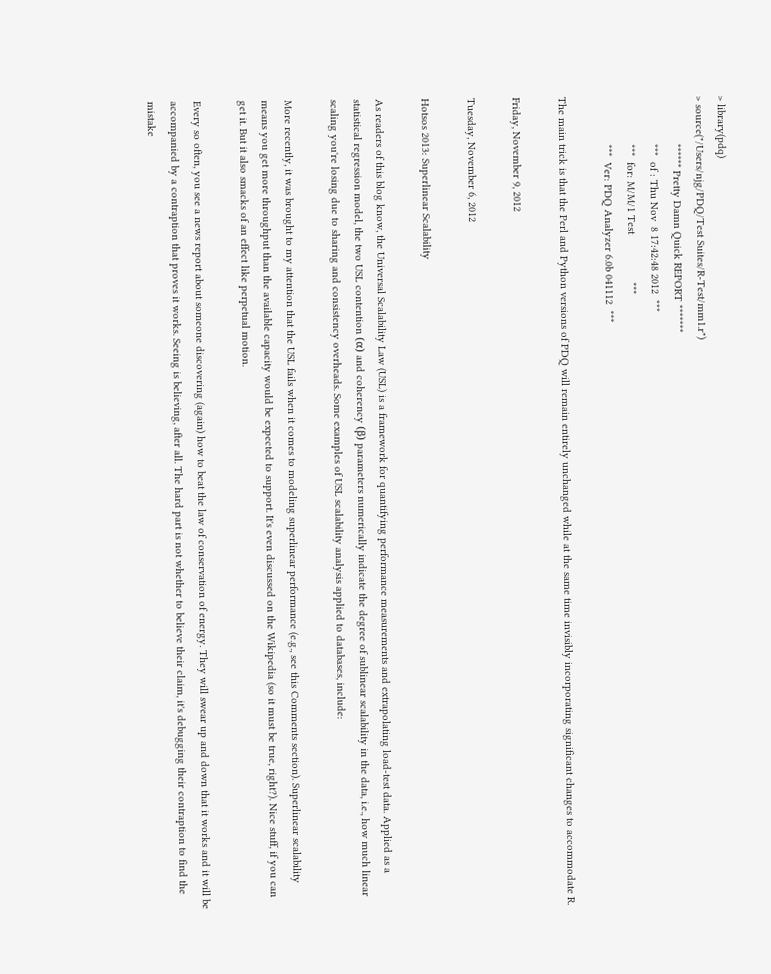> library(pdq)
> source("/Users/njg/PDQ/Test Suites/R-Test/mm1.r")
                ****** Pretty Damn Quick REPORT *******
                ***  of : Thu Nov  8 17:42:48 2012  ***
                ***  for: M/M/1 Test                ***
                ***  Ver: PDQ Analyzer 6.0b 041112  ***

The main trick is that the Perl and Python versions of PDQ will remain entirely unchanged while at the same time invisibly incorporating significant changes to accommodate R.

Friday, November 9, 2012

Tuesday, November 6, 2012

Hotsos 2013: Superlinear Scalability

As readers of this blog know, the Universal Scalability Law (USL) is a framework for quantifying performance measurements and extrapolating load-test data. Applied as a statistical regression model, the two USL contention (α) and coherency (β) parameters numerically indicate the degree of sublinear scalability in the data, i.e., how much linear scaling you're losing due to sharing and consistency overheads. Some examples of USL scalability analysis applied to databases, include:

More recently, it was brought to my attention that the USL fails when it comes to modeling superlinear performance (e.g., see this Comments section). Superlinear scalability means you get more throughput than the available capacity would be expected to support. It's even discussed on the Wikipedia (so it must be true, right?). Nice stuff, if you can get it. But it also smacks of an effect like perpetual motion.

Every so often, you see a news report about someone discovering (again) how to beat the law of conservation of energy. They will swear up and down that it works and it will be accompanied by a contraption that proves it works. Seeing is believing, after all. The hard part is not whether to believe their claim, it's debugging their contraption to find the mistake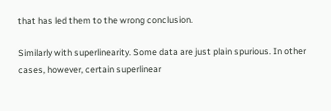that has led them to the wrong conclusion.

Similarly with superlinearity. Some data are just plain spurious. In other cases, however, certain superlinear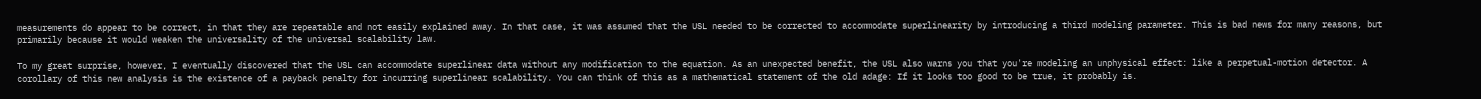measurements do appear to be correct, in that they are repeatable and not easily explained away. In that case, it was assumed that the USL needed to be corrected to accommodate superlinearity by introducing a third modeling parameter. This is bad news for many reasons, but primarily because it would weaken the universality of the universal scalability law.

To my great surprise, however, I eventually discovered that the USL can accommodate superlinear data without any modification to the equation. As an unexpected benefit, the USL also warns you that you're modeling an unphysical effect: like a perpetual-motion detector. A corollary of this new analysis is the existence of a payback penalty for incurring superlinear scalability. You can think of this as a mathematical statement of the old adage: If it looks too good to be true, it probably is.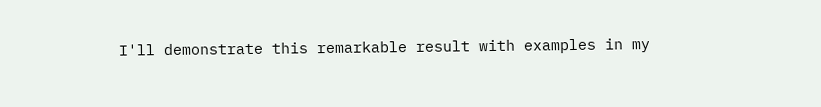I'll demonstrate this remarkable result with examples in my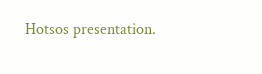Hotsos presentation.